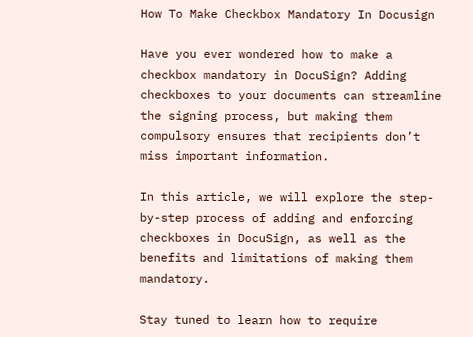How To Make Checkbox Mandatory In Docusign

Have you ever wondered how to make a checkbox mandatory in DocuSign? Adding checkboxes to your documents can streamline the signing process, but making them compulsory ensures that recipients don’t miss important information.

In this article, we will explore the step-by-step process of adding and enforcing checkboxes in DocuSign, as well as the benefits and limitations of making them mandatory.

Stay tuned to learn how to require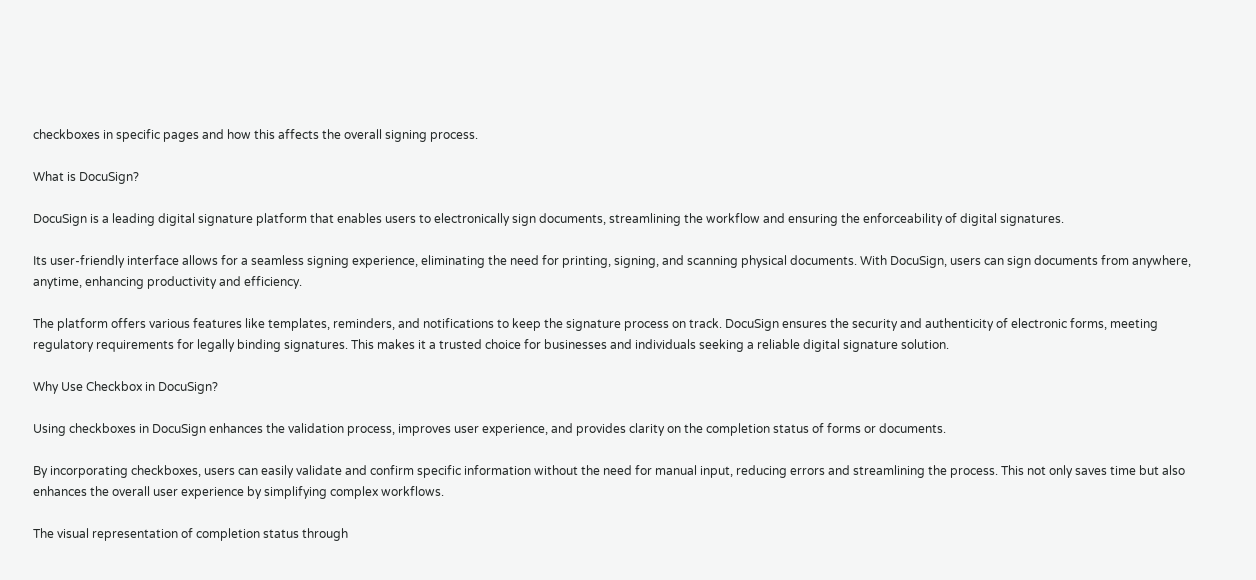checkboxes in specific pages and how this affects the overall signing process.

What is DocuSign?

DocuSign is a leading digital signature platform that enables users to electronically sign documents, streamlining the workflow and ensuring the enforceability of digital signatures.

Its user-friendly interface allows for a seamless signing experience, eliminating the need for printing, signing, and scanning physical documents. With DocuSign, users can sign documents from anywhere, anytime, enhancing productivity and efficiency.

The platform offers various features like templates, reminders, and notifications to keep the signature process on track. DocuSign ensures the security and authenticity of electronic forms, meeting regulatory requirements for legally binding signatures. This makes it a trusted choice for businesses and individuals seeking a reliable digital signature solution.

Why Use Checkbox in DocuSign?

Using checkboxes in DocuSign enhances the validation process, improves user experience, and provides clarity on the completion status of forms or documents.

By incorporating checkboxes, users can easily validate and confirm specific information without the need for manual input, reducing errors and streamlining the process. This not only saves time but also enhances the overall user experience by simplifying complex workflows.

The visual representation of completion status through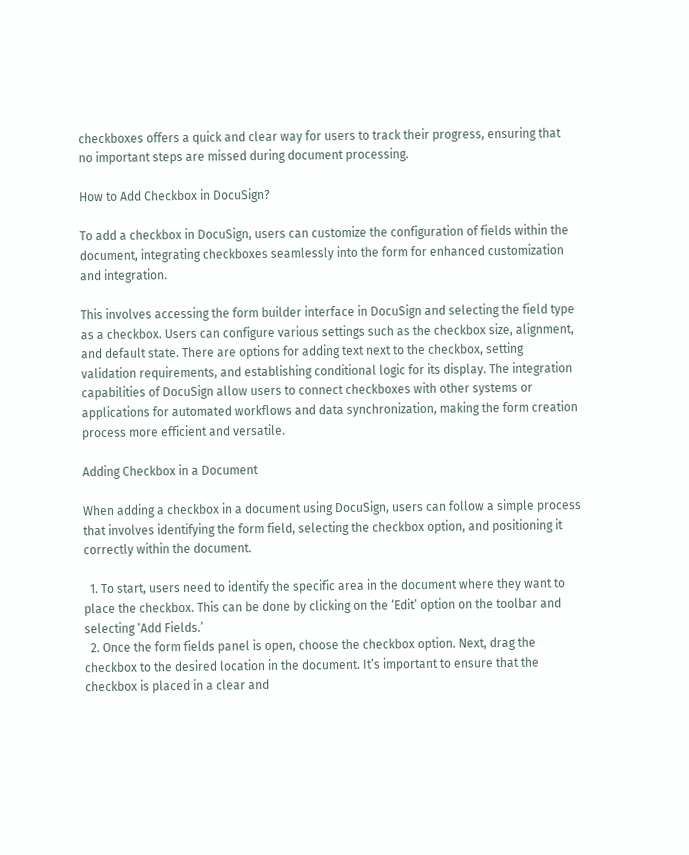checkboxes offers a quick and clear way for users to track their progress, ensuring that no important steps are missed during document processing.

How to Add Checkbox in DocuSign?

To add a checkbox in DocuSign, users can customize the configuration of fields within the document, integrating checkboxes seamlessly into the form for enhanced customization and integration.

This involves accessing the form builder interface in DocuSign and selecting the field type as a checkbox. Users can configure various settings such as the checkbox size, alignment, and default state. There are options for adding text next to the checkbox, setting validation requirements, and establishing conditional logic for its display. The integration capabilities of DocuSign allow users to connect checkboxes with other systems or applications for automated workflows and data synchronization, making the form creation process more efficient and versatile.

Adding Checkbox in a Document

When adding a checkbox in a document using DocuSign, users can follow a simple process that involves identifying the form field, selecting the checkbox option, and positioning it correctly within the document.

  1. To start, users need to identify the specific area in the document where they want to place the checkbox. This can be done by clicking on the ‘Edit’ option on the toolbar and selecting ‘Add Fields.’
  2. Once the form fields panel is open, choose the checkbox option. Next, drag the checkbox to the desired location in the document. It’s important to ensure that the checkbox is placed in a clear and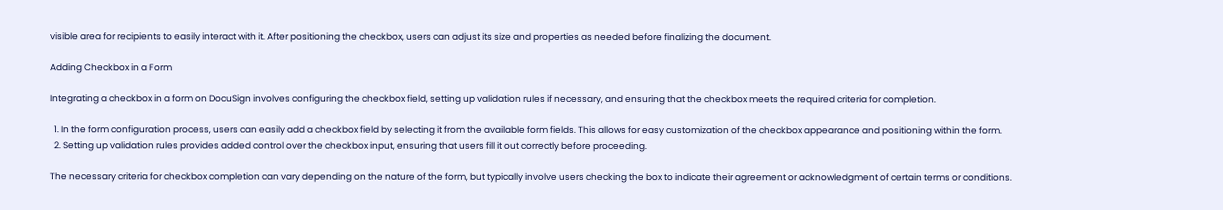visible area for recipients to easily interact with it. After positioning the checkbox, users can adjust its size and properties as needed before finalizing the document.

Adding Checkbox in a Form

Integrating a checkbox in a form on DocuSign involves configuring the checkbox field, setting up validation rules if necessary, and ensuring that the checkbox meets the required criteria for completion.

  1. In the form configuration process, users can easily add a checkbox field by selecting it from the available form fields. This allows for easy customization of the checkbox appearance and positioning within the form.
  2. Setting up validation rules provides added control over the checkbox input, ensuring that users fill it out correctly before proceeding.

The necessary criteria for checkbox completion can vary depending on the nature of the form, but typically involve users checking the box to indicate their agreement or acknowledgment of certain terms or conditions.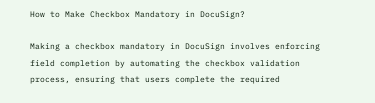How to Make Checkbox Mandatory in DocuSign?

Making a checkbox mandatory in DocuSign involves enforcing field completion by automating the checkbox validation process, ensuring that users complete the required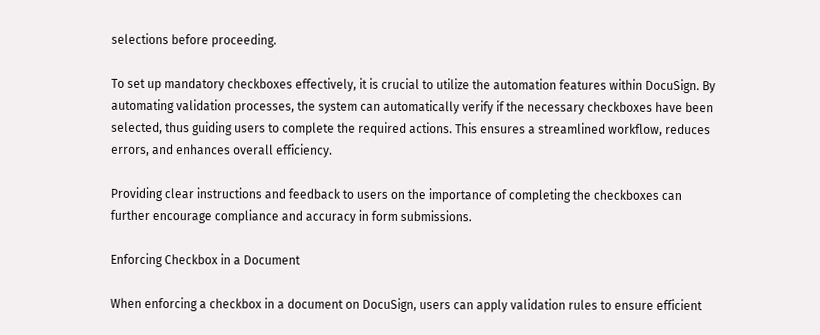selections before proceeding.

To set up mandatory checkboxes effectively, it is crucial to utilize the automation features within DocuSign. By automating validation processes, the system can automatically verify if the necessary checkboxes have been selected, thus guiding users to complete the required actions. This ensures a streamlined workflow, reduces errors, and enhances overall efficiency.

Providing clear instructions and feedback to users on the importance of completing the checkboxes can further encourage compliance and accuracy in form submissions.

Enforcing Checkbox in a Document

When enforcing a checkbox in a document on DocuSign, users can apply validation rules to ensure efficient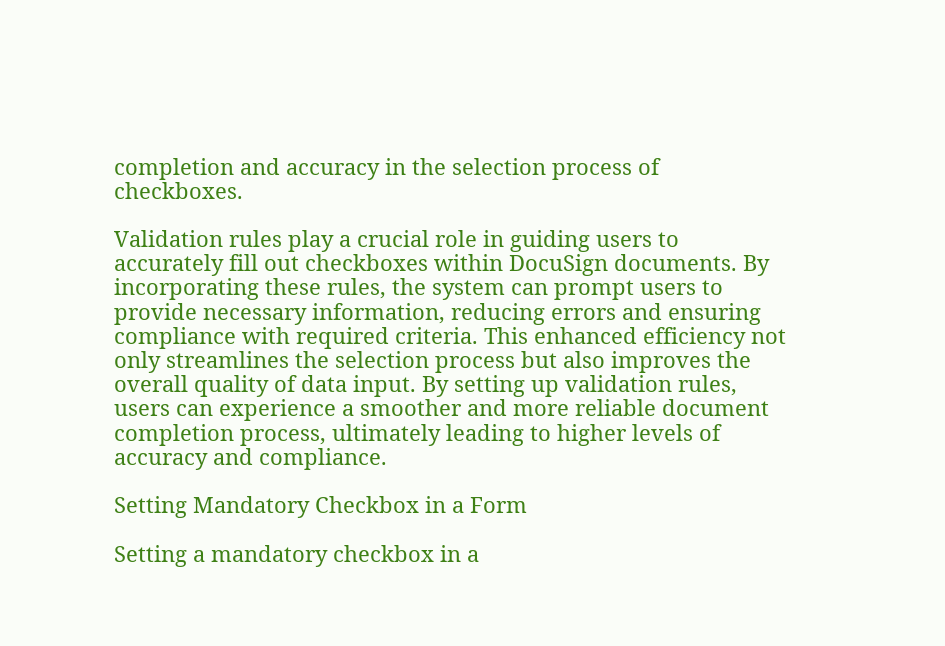completion and accuracy in the selection process of checkboxes.

Validation rules play a crucial role in guiding users to accurately fill out checkboxes within DocuSign documents. By incorporating these rules, the system can prompt users to provide necessary information, reducing errors and ensuring compliance with required criteria. This enhanced efficiency not only streamlines the selection process but also improves the overall quality of data input. By setting up validation rules, users can experience a smoother and more reliable document completion process, ultimately leading to higher levels of accuracy and compliance.

Setting Mandatory Checkbox in a Form

Setting a mandatory checkbox in a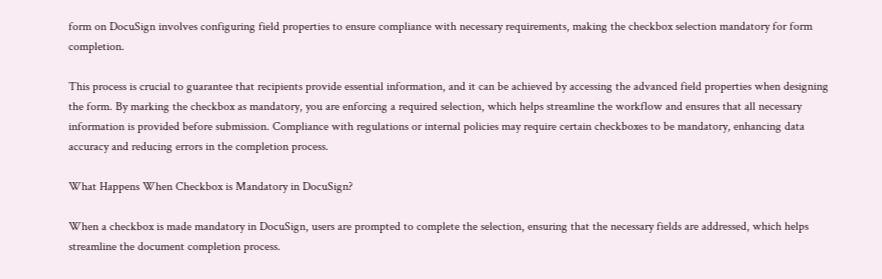form on DocuSign involves configuring field properties to ensure compliance with necessary requirements, making the checkbox selection mandatory for form completion.

This process is crucial to guarantee that recipients provide essential information, and it can be achieved by accessing the advanced field properties when designing the form. By marking the checkbox as mandatory, you are enforcing a required selection, which helps streamline the workflow and ensures that all necessary information is provided before submission. Compliance with regulations or internal policies may require certain checkboxes to be mandatory, enhancing data accuracy and reducing errors in the completion process.

What Happens When Checkbox is Mandatory in DocuSign?

When a checkbox is made mandatory in DocuSign, users are prompted to complete the selection, ensuring that the necessary fields are addressed, which helps streamline the document completion process.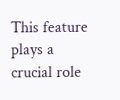This feature plays a crucial role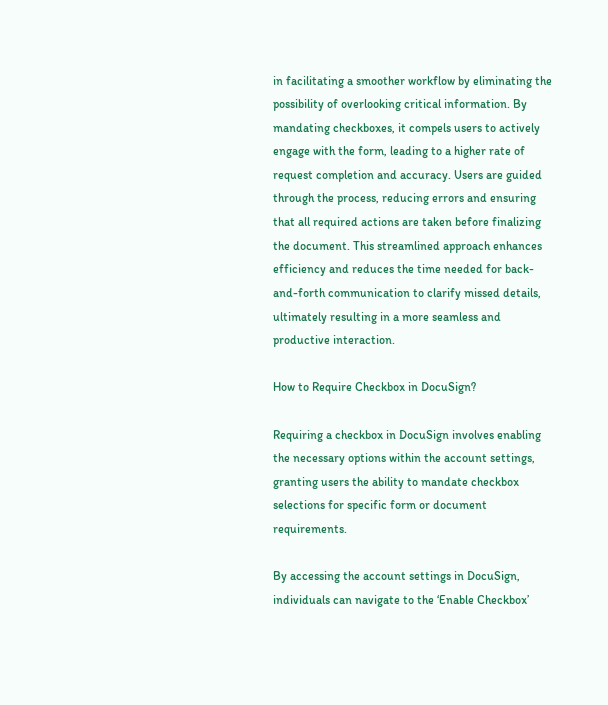in facilitating a smoother workflow by eliminating the possibility of overlooking critical information. By mandating checkboxes, it compels users to actively engage with the form, leading to a higher rate of request completion and accuracy. Users are guided through the process, reducing errors and ensuring that all required actions are taken before finalizing the document. This streamlined approach enhances efficiency and reduces the time needed for back-and-forth communication to clarify missed details, ultimately resulting in a more seamless and productive interaction.

How to Require Checkbox in DocuSign?

Requiring a checkbox in DocuSign involves enabling the necessary options within the account settings, granting users the ability to mandate checkbox selections for specific form or document requirements.

By accessing the account settings in DocuSign, individuals can navigate to the ‘Enable Checkbox’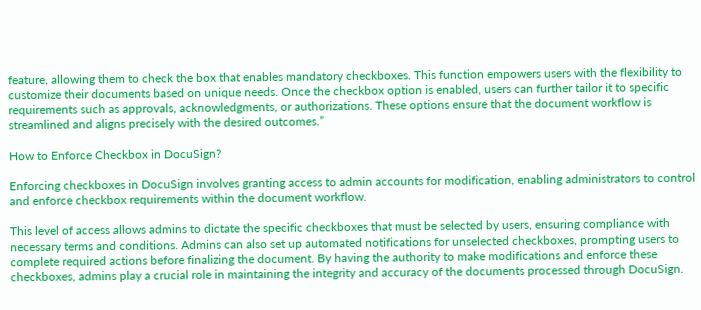feature, allowing them to check the box that enables mandatory checkboxes. This function empowers users with the flexibility to customize their documents based on unique needs. Once the checkbox option is enabled, users can further tailor it to specific requirements such as approvals, acknowledgments, or authorizations. These options ensure that the document workflow is streamlined and aligns precisely with the desired outcomes.”

How to Enforce Checkbox in DocuSign?

Enforcing checkboxes in DocuSign involves granting access to admin accounts for modification, enabling administrators to control and enforce checkbox requirements within the document workflow.

This level of access allows admins to dictate the specific checkboxes that must be selected by users, ensuring compliance with necessary terms and conditions. Admins can also set up automated notifications for unselected checkboxes, prompting users to complete required actions before finalizing the document. By having the authority to make modifications and enforce these checkboxes, admins play a crucial role in maintaining the integrity and accuracy of the documents processed through DocuSign.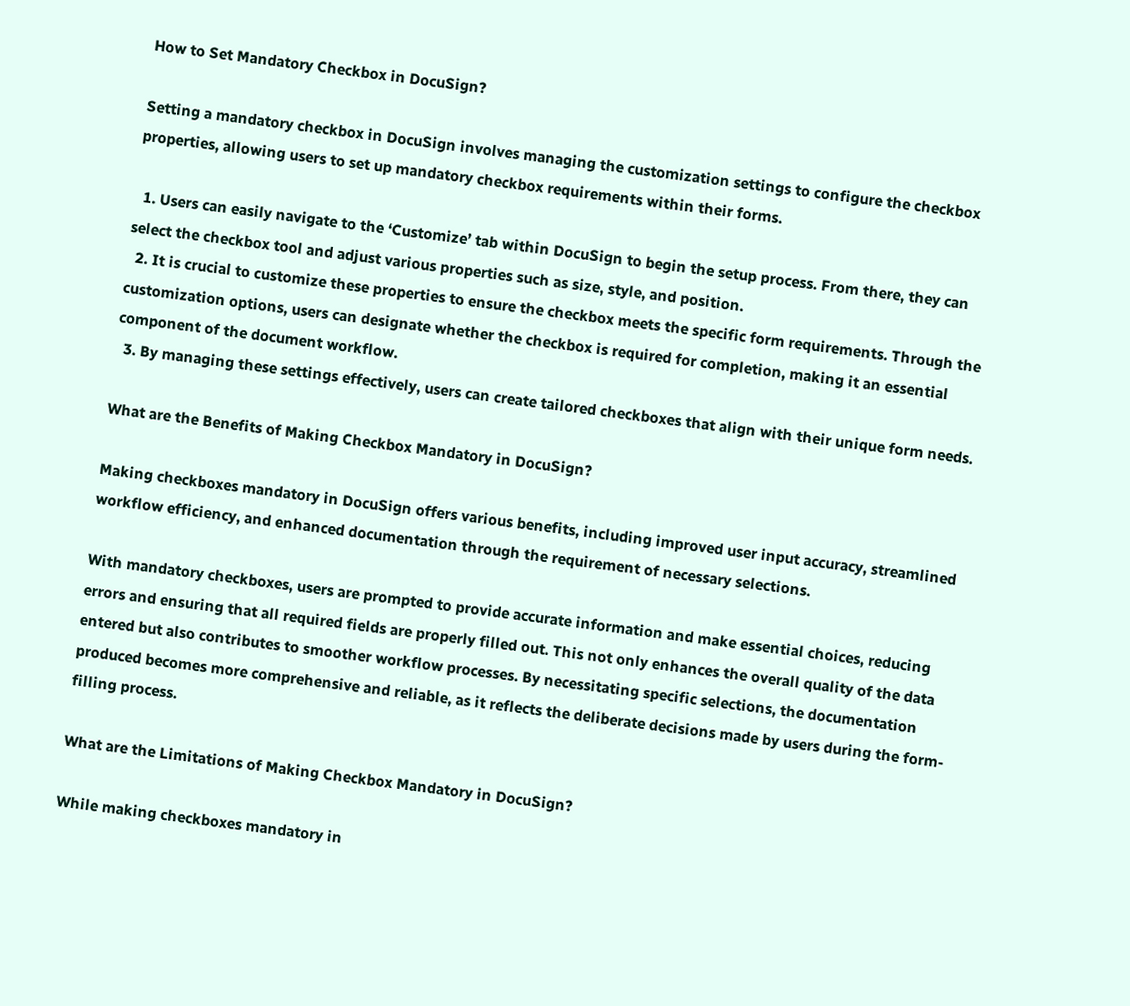How to Set Mandatory Checkbox in DocuSign?

Setting a mandatory checkbox in DocuSign involves managing the customization settings to configure the checkbox properties, allowing users to set up mandatory checkbox requirements within their forms.

  1. Users can easily navigate to the ‘Customize’ tab within DocuSign to begin the setup process. From there, they can select the checkbox tool and adjust various properties such as size, style, and position.
  2. It is crucial to customize these properties to ensure the checkbox meets the specific form requirements. Through the customization options, users can designate whether the checkbox is required for completion, making it an essential component of the document workflow.
  3. By managing these settings effectively, users can create tailored checkboxes that align with their unique form needs.

What are the Benefits of Making Checkbox Mandatory in DocuSign?

Making checkboxes mandatory in DocuSign offers various benefits, including improved user input accuracy, streamlined workflow efficiency, and enhanced documentation through the requirement of necessary selections.

With mandatory checkboxes, users are prompted to provide accurate information and make essential choices, reducing errors and ensuring that all required fields are properly filled out. This not only enhances the overall quality of the data entered but also contributes to smoother workflow processes. By necessitating specific selections, the documentation produced becomes more comprehensive and reliable, as it reflects the deliberate decisions made by users during the form-filling process.

What are the Limitations of Making Checkbox Mandatory in DocuSign?

While making checkboxes mandatory in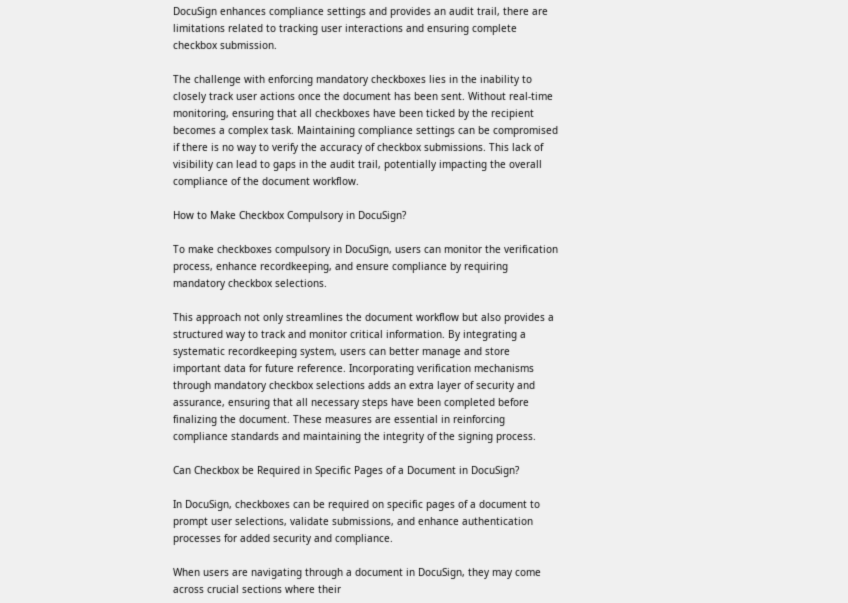DocuSign enhances compliance settings and provides an audit trail, there are limitations related to tracking user interactions and ensuring complete checkbox submission.

The challenge with enforcing mandatory checkboxes lies in the inability to closely track user actions once the document has been sent. Without real-time monitoring, ensuring that all checkboxes have been ticked by the recipient becomes a complex task. Maintaining compliance settings can be compromised if there is no way to verify the accuracy of checkbox submissions. This lack of visibility can lead to gaps in the audit trail, potentially impacting the overall compliance of the document workflow.

How to Make Checkbox Compulsory in DocuSign?

To make checkboxes compulsory in DocuSign, users can monitor the verification process, enhance recordkeeping, and ensure compliance by requiring mandatory checkbox selections.

This approach not only streamlines the document workflow but also provides a structured way to track and monitor critical information. By integrating a systematic recordkeeping system, users can better manage and store important data for future reference. Incorporating verification mechanisms through mandatory checkbox selections adds an extra layer of security and assurance, ensuring that all necessary steps have been completed before finalizing the document. These measures are essential in reinforcing compliance standards and maintaining the integrity of the signing process.

Can Checkbox be Required in Specific Pages of a Document in DocuSign?

In DocuSign, checkboxes can be required on specific pages of a document to prompt user selections, validate submissions, and enhance authentication processes for added security and compliance.

When users are navigating through a document in DocuSign, they may come across crucial sections where their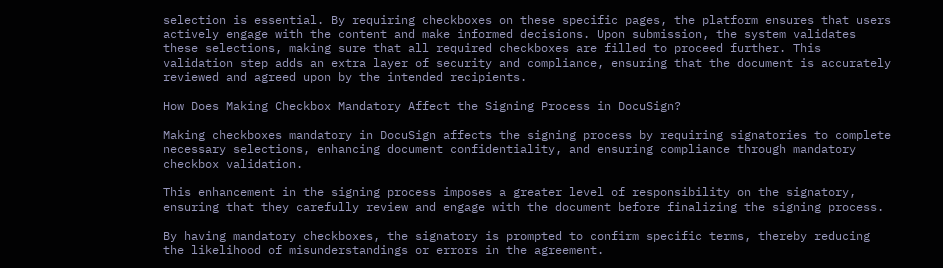selection is essential. By requiring checkboxes on these specific pages, the platform ensures that users actively engage with the content and make informed decisions. Upon submission, the system validates these selections, making sure that all required checkboxes are filled to proceed further. This validation step adds an extra layer of security and compliance, ensuring that the document is accurately reviewed and agreed upon by the intended recipients.

How Does Making Checkbox Mandatory Affect the Signing Process in DocuSign?

Making checkboxes mandatory in DocuSign affects the signing process by requiring signatories to complete necessary selections, enhancing document confidentiality, and ensuring compliance through mandatory checkbox validation.

This enhancement in the signing process imposes a greater level of responsibility on the signatory, ensuring that they carefully review and engage with the document before finalizing the signing process.

By having mandatory checkboxes, the signatory is prompted to confirm specific terms, thereby reducing the likelihood of misunderstandings or errors in the agreement.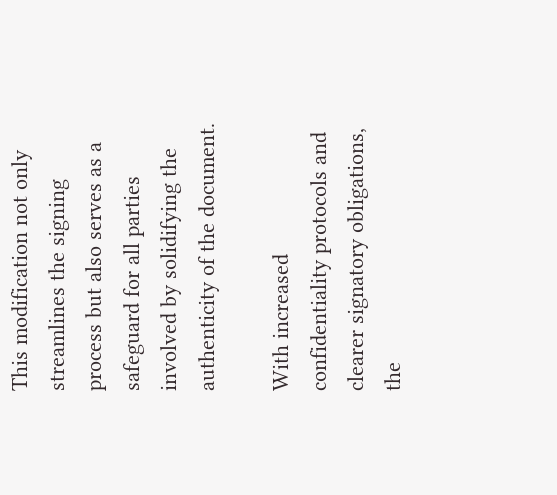This modification not only streamlines the signing process but also serves as a safeguard for all parties involved by solidifying the authenticity of the document.

With increased confidentiality protocols and clearer signatory obligations, the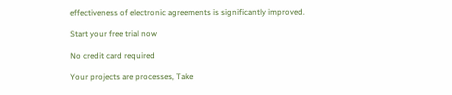effectiveness of electronic agreements is significantly improved.

Start your free trial now

No credit card required

Your projects are processes, Take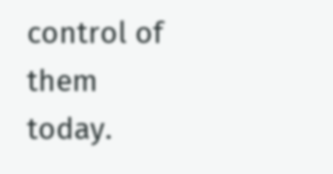control of them today.